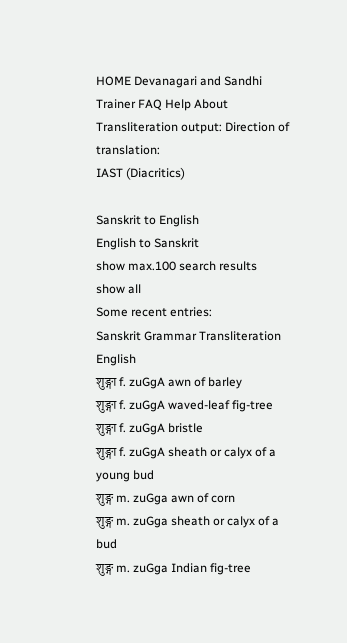HOME Devanagari and Sandhi Trainer FAQ Help About
Transliteration output: Direction of translation:
IAST (Diacritics)

Sanskrit to English
English to Sanskrit
show max.100 search results     show all
Some recent entries:
Sanskrit Grammar Transliteration English
शुङ्गा f. zuGgA awn of barley
शुङ्गा f. zuGgA waved-leaf fig-tree
शुङ्गा f. zuGgA bristle
शुङ्गा f. zuGgA sheath or calyx of a young bud
शुङ्ग m. zuGga awn of corn
शुङ्ग m. zuGga sheath or calyx of a bud
शुङ्ग m. zuGga Indian fig-tree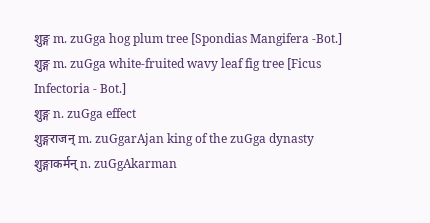शुङ्ग m. zuGga hog plum tree [Spondias Mangifera -Bot.]
शुङ्ग m. zuGga white-fruited wavy leaf fig tree [Ficus Infectoria - Bot.]
शुङ्ग n. zuGga effect
शुङ्गराजन् m. zuGgarAjan king of the zuGga dynasty
शुङ्गाकर्मन् n. zuGgAkarman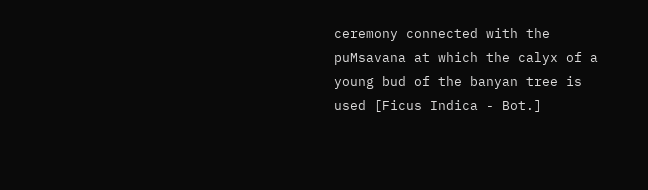ceremony connected with the puMsavana at which the calyx of a young bud of the banyan tree is used [Ficus Indica - Bot.]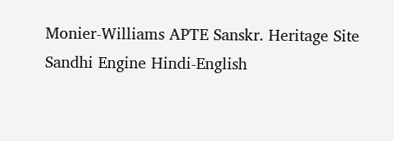Monier-Williams APTE Sanskr. Heritage Site Sandhi Engine Hindi-English